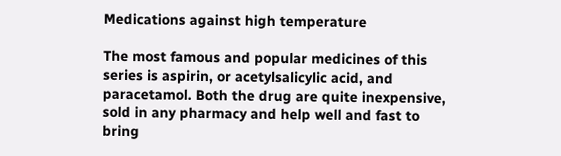Medications against high temperature

The most famous and popular medicines of this series is aspirin, or acetylsalicylic acid, and paracetamol. Both the drug are quite inexpensive, sold in any pharmacy and help well and fast to bring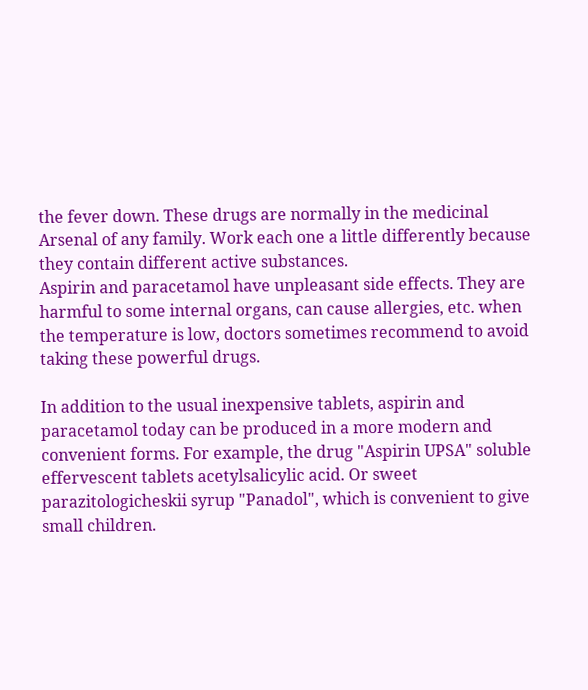the fever down. These drugs are normally in the medicinal Arsenal of any family. Work each one a little differently because they contain different active substances.
Aspirin and paracetamol have unpleasant side effects. They are harmful to some internal organs, can cause allergies, etc. when the temperature is low, doctors sometimes recommend to avoid taking these powerful drugs.

In addition to the usual inexpensive tablets, aspirin and paracetamol today can be produced in a more modern and convenient forms. For example, the drug "Aspirin UPSA" soluble effervescent tablets acetylsalicylic acid. Or sweet parazitologicheskii syrup "Panadol", which is convenient to give small children.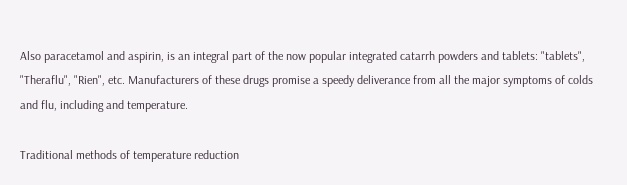Also paracetamol and aspirin, is an integral part of the now popular integrated catarrh powders and tablets: "tablets", "Theraflu", "Rien", etc. Manufacturers of these drugs promise a speedy deliverance from all the major symptoms of colds and flu, including and temperature.

Traditional methods of temperature reduction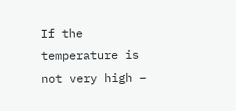If the temperature is not very high –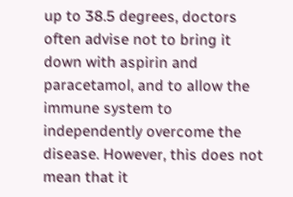up to 38.5 degrees, doctors often advise not to bring it down with aspirin and paracetamol, and to allow the immune system to independently overcome the disease. However, this does not mean that it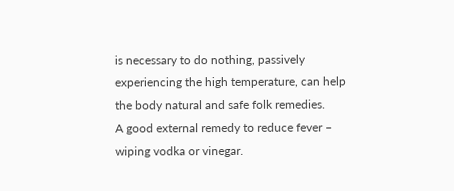is necessary to do nothing, passively experiencing the high temperature, can help the body natural and safe folk remedies.
A good external remedy to reduce fever – wiping vodka or vinegar.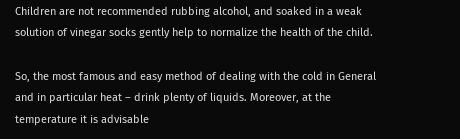Children are not recommended rubbing alcohol, and soaked in a weak solution of vinegar socks gently help to normalize the health of the child.

So, the most famous and easy method of dealing with the cold in General and in particular heat – drink plenty of liquids. Moreover, at the temperature it is advisable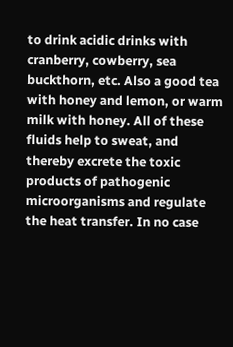to drink acidic drinks with cranberry, cowberry, sea buckthorn, etc. Also a good tea with honey and lemon, or warm milk with honey. All of these fluids help to sweat, and thereby excrete the toxic products of pathogenic microorganisms and regulate the heat transfer. In no case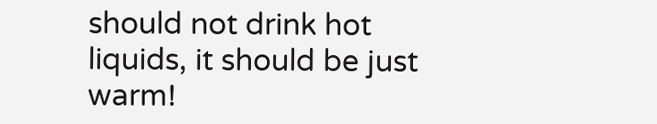should not drink hot liquids, it should be just warm!